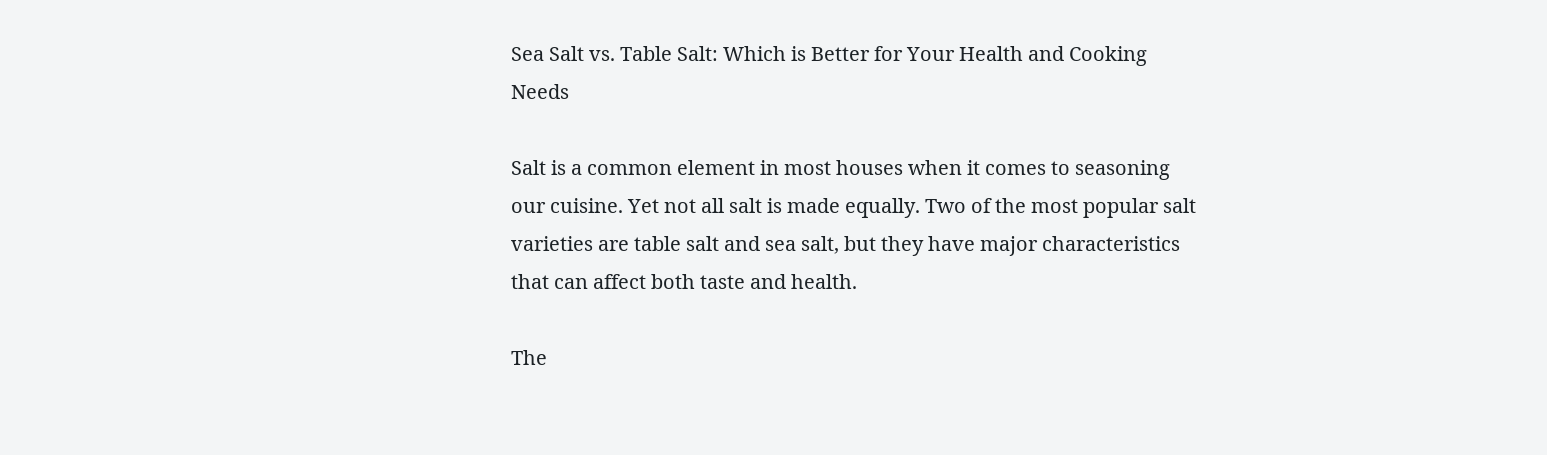Sea Salt vs. Table Salt: Which is Better for Your Health and Cooking Needs

Salt is a common element in most houses when it comes to seasoning our cuisine. Yet not all salt is made equally. Two of the most popular salt varieties are table salt and sea salt, but they have major characteristics that can affect both taste and health.

The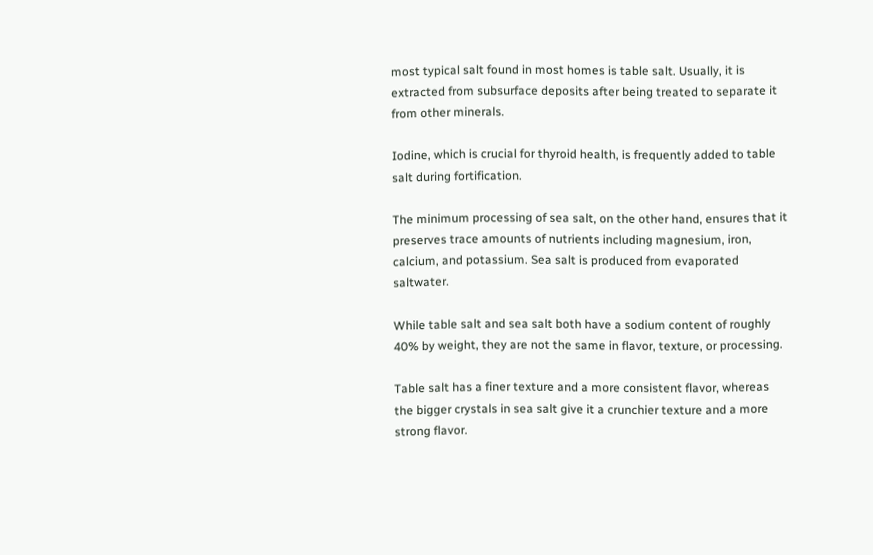most typical salt found in most homes is table salt. Usually, it is extracted from subsurface deposits after being treated to separate it from other minerals.

Iodine, which is crucial for thyroid health, is frequently added to table salt during fortification.

The minimum processing of sea salt, on the other hand, ensures that it preserves trace amounts of nutrients including magnesium, iron, calcium, and potassium. Sea salt is produced from evaporated saltwater.

While table salt and sea salt both have a sodium content of roughly 40% by weight, they are not the same in flavor, texture, or processing.

Table salt has a finer texture and a more consistent flavor, whereas the bigger crystals in sea salt give it a crunchier texture and a more strong flavor.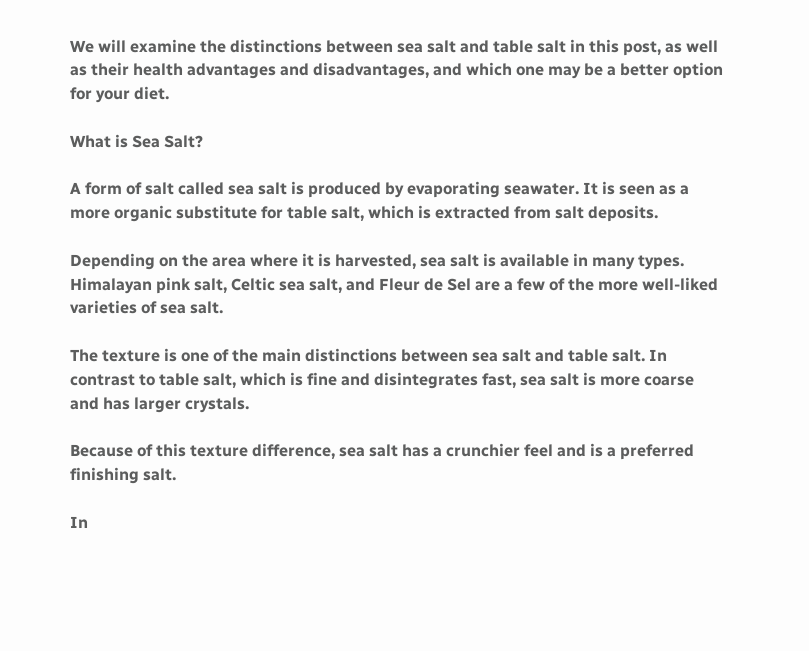We will examine the distinctions between sea salt and table salt in this post, as well as their health advantages and disadvantages, and which one may be a better option for your diet.

What is Sea Salt?

A form of salt called sea salt is produced by evaporating seawater. It is seen as a more organic substitute for table salt, which is extracted from salt deposits.

Depending on the area where it is harvested, sea salt is available in many types. Himalayan pink salt, Celtic sea salt, and Fleur de Sel are a few of the more well-liked varieties of sea salt.

The texture is one of the main distinctions between sea salt and table salt. In contrast to table salt, which is fine and disintegrates fast, sea salt is more coarse and has larger crystals.

Because of this texture difference, sea salt has a crunchier feel and is a preferred finishing salt.

In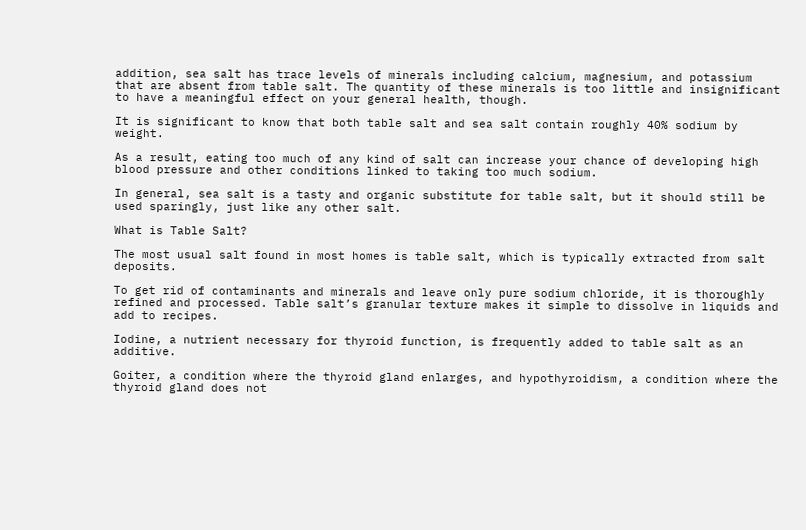addition, sea salt has trace levels of minerals including calcium, magnesium, and potassium that are absent from table salt. The quantity of these minerals is too little and insignificant to have a meaningful effect on your general health, though.

It is significant to know that both table salt and sea salt contain roughly 40% sodium by weight.

As a result, eating too much of any kind of salt can increase your chance of developing high blood pressure and other conditions linked to taking too much sodium.

In general, sea salt is a tasty and organic substitute for table salt, but it should still be used sparingly, just like any other salt.

What is Table Salt?

The most usual salt found in most homes is table salt, which is typically extracted from salt deposits.

To get rid of contaminants and minerals and leave only pure sodium chloride, it is thoroughly refined and processed. Table salt’s granular texture makes it simple to dissolve in liquids and add to recipes.

Iodine, a nutrient necessary for thyroid function, is frequently added to table salt as an additive.

Goiter, a condition where the thyroid gland enlarges, and hypothyroidism, a condition where the thyroid gland does not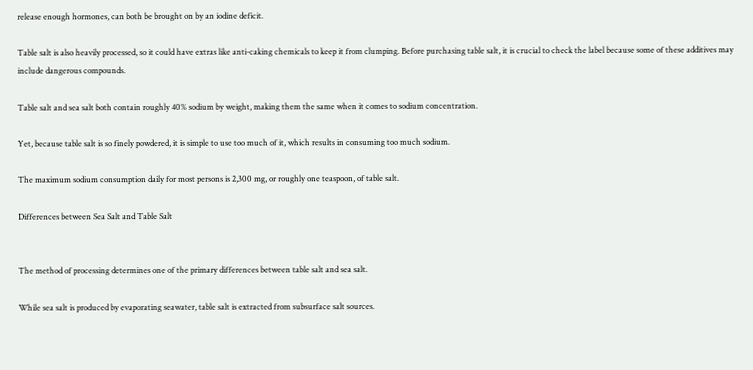release enough hormones, can both be brought on by an iodine deficit.

Table salt is also heavily processed, so it could have extras like anti-caking chemicals to keep it from clumping. Before purchasing table salt, it is crucial to check the label because some of these additives may include dangerous compounds.

Table salt and sea salt both contain roughly 40% sodium by weight, making them the same when it comes to sodium concentration.

Yet, because table salt is so finely powdered, it is simple to use too much of it, which results in consuming too much sodium.

The maximum sodium consumption daily for most persons is 2,300 mg, or roughly one teaspoon, of table salt.

Differences between Sea Salt and Table Salt


The method of processing determines one of the primary differences between table salt and sea salt.

While sea salt is produced by evaporating seawater, table salt is extracted from subsurface salt sources.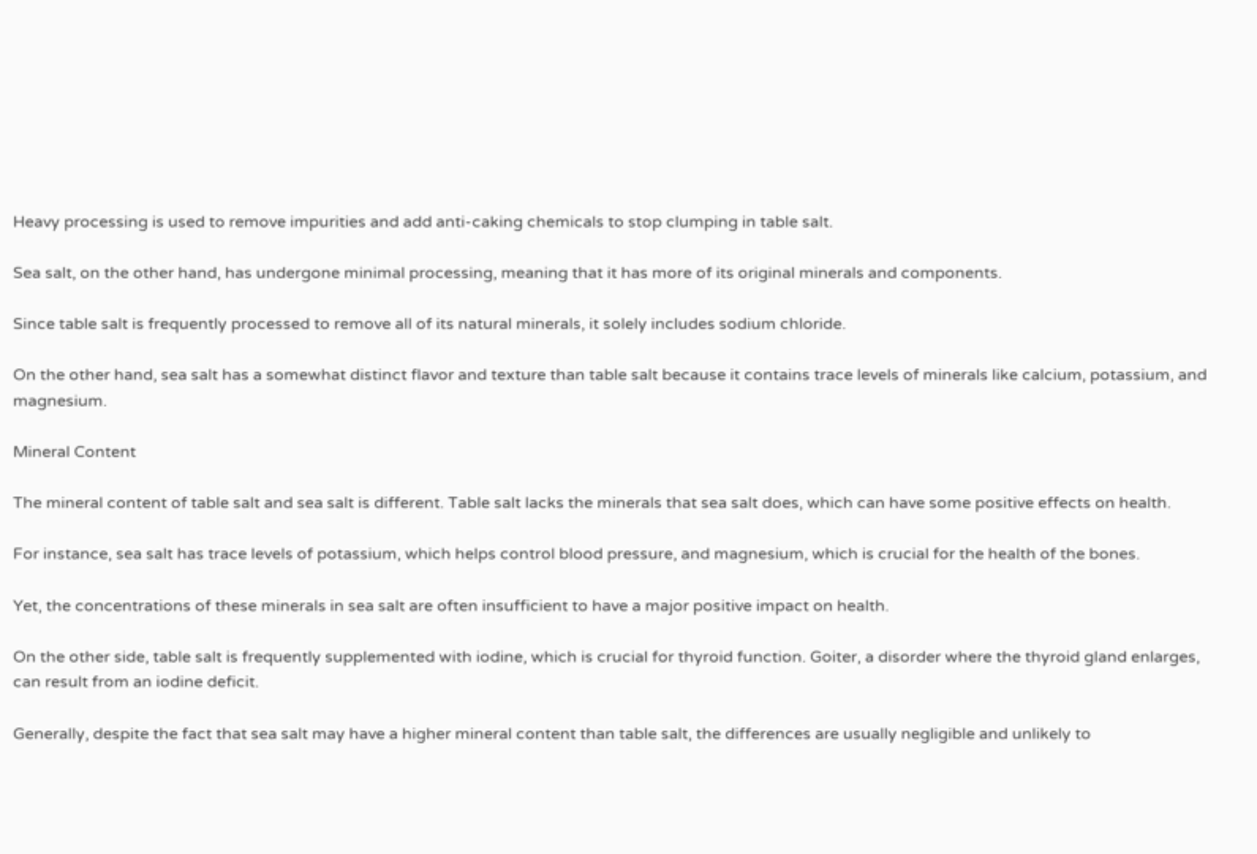Heavy processing is used to remove impurities and add anti-caking chemicals to stop clumping in table salt.

Sea salt, on the other hand, has undergone minimal processing, meaning that it has more of its original minerals and components.

Since table salt is frequently processed to remove all of its natural minerals, it solely includes sodium chloride.

On the other hand, sea salt has a somewhat distinct flavor and texture than table salt because it contains trace levels of minerals like calcium, potassium, and magnesium.

Mineral Content

The mineral content of table salt and sea salt is different. Table salt lacks the minerals that sea salt does, which can have some positive effects on health.

For instance, sea salt has trace levels of potassium, which helps control blood pressure, and magnesium, which is crucial for the health of the bones.

Yet, the concentrations of these minerals in sea salt are often insufficient to have a major positive impact on health.

On the other side, table salt is frequently supplemented with iodine, which is crucial for thyroid function. Goiter, a disorder where the thyroid gland enlarges, can result from an iodine deficit.

Generally, despite the fact that sea salt may have a higher mineral content than table salt, the differences are usually negligible and unlikely to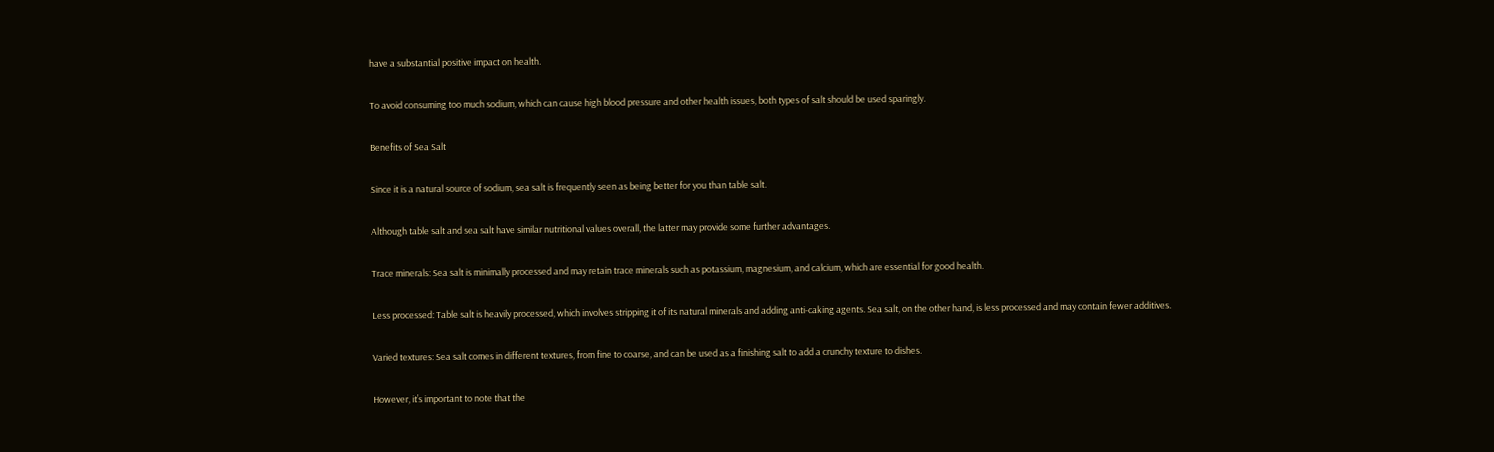have a substantial positive impact on health.

To avoid consuming too much sodium, which can cause high blood pressure and other health issues, both types of salt should be used sparingly.

Benefits of Sea Salt

Since it is a natural source of sodium, sea salt is frequently seen as being better for you than table salt.

Although table salt and sea salt have similar nutritional values overall, the latter may provide some further advantages.

Trace minerals: Sea salt is minimally processed and may retain trace minerals such as potassium, magnesium, and calcium, which are essential for good health.

Less processed: Table salt is heavily processed, which involves stripping it of its natural minerals and adding anti-caking agents. Sea salt, on the other hand, is less processed and may contain fewer additives.

Varied textures: Sea salt comes in different textures, from fine to coarse, and can be used as a finishing salt to add a crunchy texture to dishes.

However, it’s important to note that the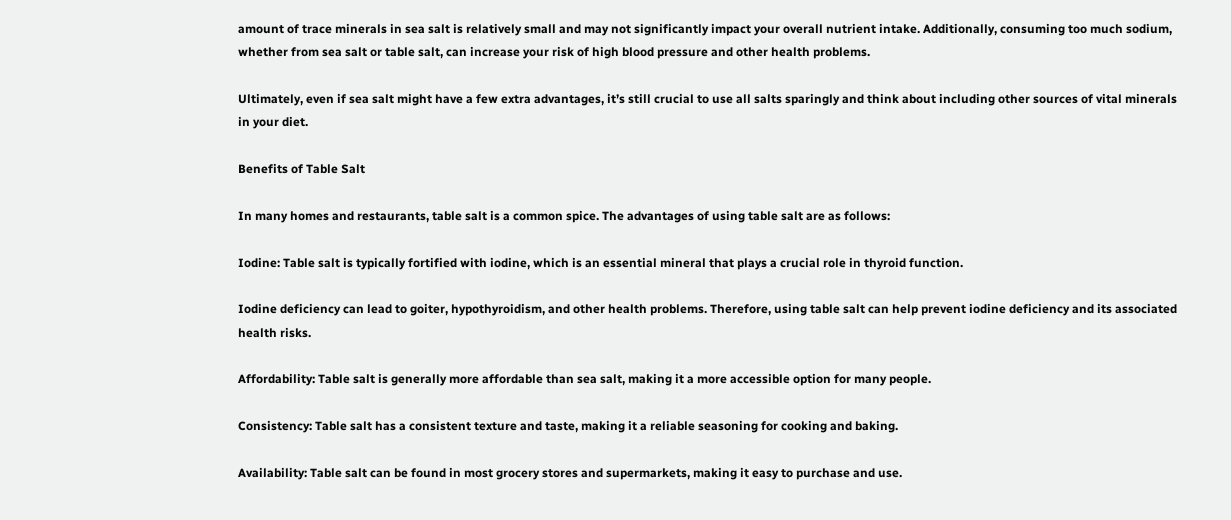amount of trace minerals in sea salt is relatively small and may not significantly impact your overall nutrient intake. Additionally, consuming too much sodium, whether from sea salt or table salt, can increase your risk of high blood pressure and other health problems.

Ultimately, even if sea salt might have a few extra advantages, it’s still crucial to use all salts sparingly and think about including other sources of vital minerals in your diet.

Benefits of Table Salt

In many homes and restaurants, table salt is a common spice. The advantages of using table salt are as follows:

Iodine: Table salt is typically fortified with iodine, which is an essential mineral that plays a crucial role in thyroid function.

Iodine deficiency can lead to goiter, hypothyroidism, and other health problems. Therefore, using table salt can help prevent iodine deficiency and its associated health risks.

Affordability: Table salt is generally more affordable than sea salt, making it a more accessible option for many people.

Consistency: Table salt has a consistent texture and taste, making it a reliable seasoning for cooking and baking.

Availability: Table salt can be found in most grocery stores and supermarkets, making it easy to purchase and use.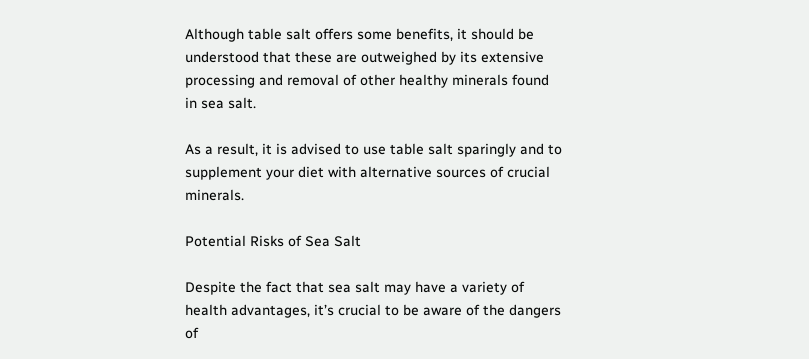Although table salt offers some benefits, it should be understood that these are outweighed by its extensive processing and removal of other healthy minerals found in sea salt.

As a result, it is advised to use table salt sparingly and to supplement your diet with alternative sources of crucial minerals.

Potential Risks of Sea Salt

Despite the fact that sea salt may have a variety of health advantages, it’s crucial to be aware of the dangers of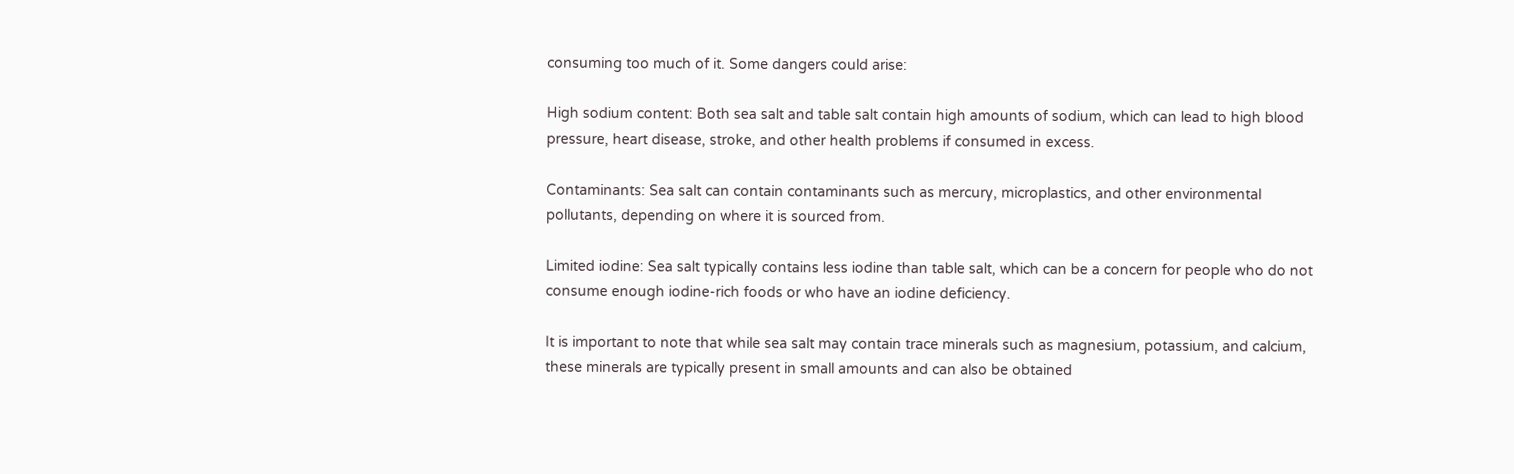consuming too much of it. Some dangers could arise:

High sodium content: Both sea salt and table salt contain high amounts of sodium, which can lead to high blood pressure, heart disease, stroke, and other health problems if consumed in excess.

Contaminants: Sea salt can contain contaminants such as mercury, microplastics, and other environmental pollutants, depending on where it is sourced from.

Limited iodine: Sea salt typically contains less iodine than table salt, which can be a concern for people who do not consume enough iodine-rich foods or who have an iodine deficiency.

It is important to note that while sea salt may contain trace minerals such as magnesium, potassium, and calcium, these minerals are typically present in small amounts and can also be obtained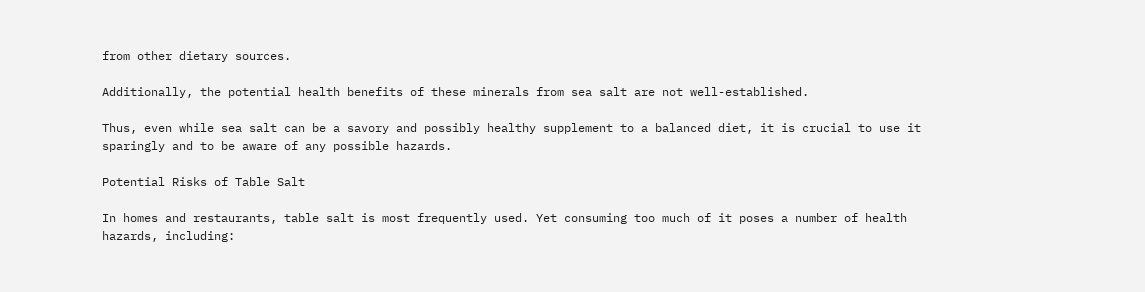from other dietary sources.

Additionally, the potential health benefits of these minerals from sea salt are not well-established.

Thus, even while sea salt can be a savory and possibly healthy supplement to a balanced diet, it is crucial to use it sparingly and to be aware of any possible hazards.

Potential Risks of Table Salt

In homes and restaurants, table salt is most frequently used. Yet consuming too much of it poses a number of health hazards, including: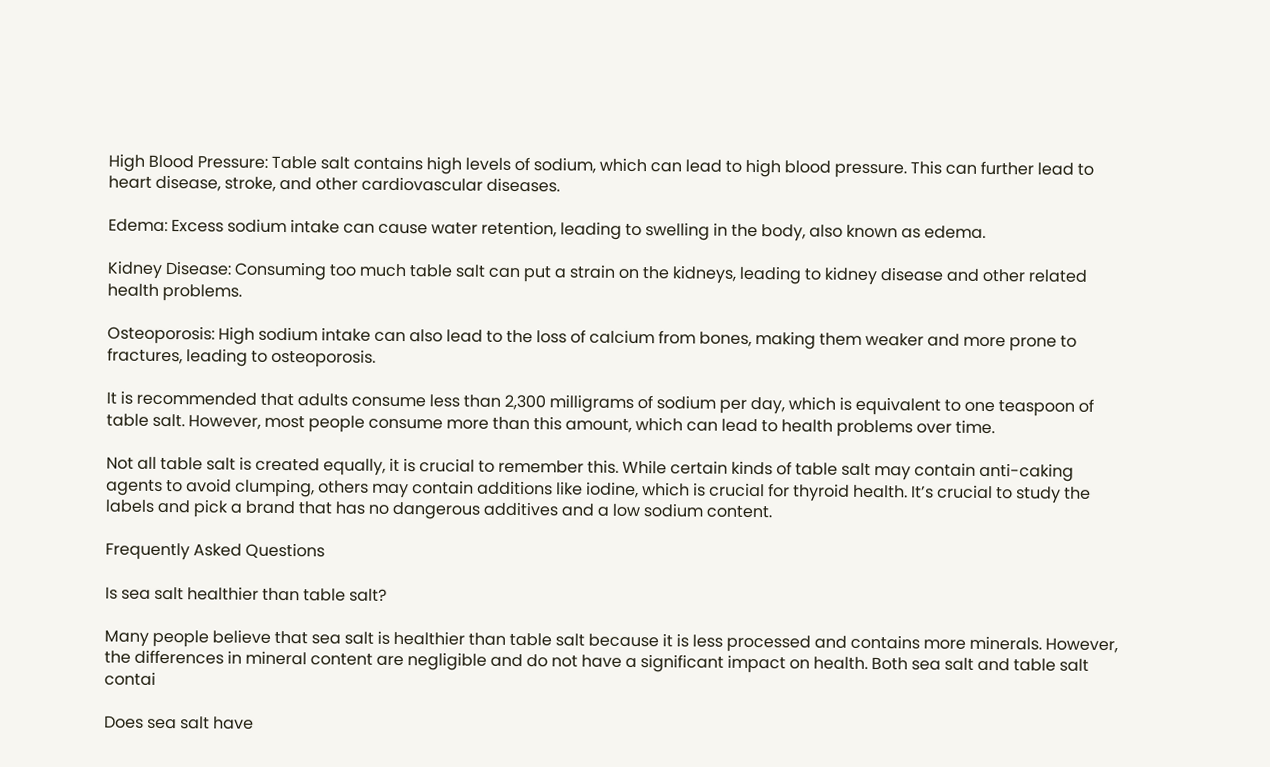High Blood Pressure: Table salt contains high levels of sodium, which can lead to high blood pressure. This can further lead to heart disease, stroke, and other cardiovascular diseases.

Edema: Excess sodium intake can cause water retention, leading to swelling in the body, also known as edema.

Kidney Disease: Consuming too much table salt can put a strain on the kidneys, leading to kidney disease and other related health problems.

Osteoporosis: High sodium intake can also lead to the loss of calcium from bones, making them weaker and more prone to fractures, leading to osteoporosis.

It is recommended that adults consume less than 2,300 milligrams of sodium per day, which is equivalent to one teaspoon of table salt. However, most people consume more than this amount, which can lead to health problems over time.

Not all table salt is created equally, it is crucial to remember this. While certain kinds of table salt may contain anti-caking agents to avoid clumping, others may contain additions like iodine, which is crucial for thyroid health. It’s crucial to study the labels and pick a brand that has no dangerous additives and a low sodium content.

Frequently Asked Questions

Is sea salt healthier than table salt?

Many people believe that sea salt is healthier than table salt because it is less processed and contains more minerals. However, the differences in mineral content are negligible and do not have a significant impact on health. Both sea salt and table salt contai

Does sea salt have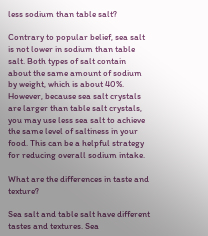less sodium than table salt?

Contrary to popular belief, sea salt is not lower in sodium than table salt. Both types of salt contain about the same amount of sodium by weight, which is about 40%. However, because sea salt crystals are larger than table salt crystals, you may use less sea salt to achieve the same level of saltiness in your food. This can be a helpful strategy for reducing overall sodium intake.

What are the differences in taste and texture?

Sea salt and table salt have different tastes and textures. Sea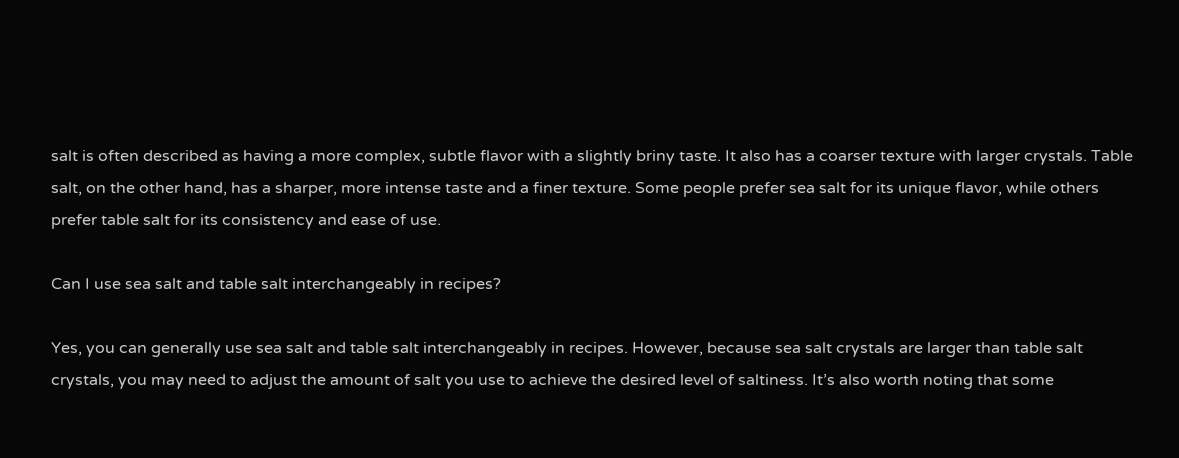salt is often described as having a more complex, subtle flavor with a slightly briny taste. It also has a coarser texture with larger crystals. Table salt, on the other hand, has a sharper, more intense taste and a finer texture. Some people prefer sea salt for its unique flavor, while others prefer table salt for its consistency and ease of use.

Can I use sea salt and table salt interchangeably in recipes?

Yes, you can generally use sea salt and table salt interchangeably in recipes. However, because sea salt crystals are larger than table salt crystals, you may need to adjust the amount of salt you use to achieve the desired level of saltiness. It’s also worth noting that some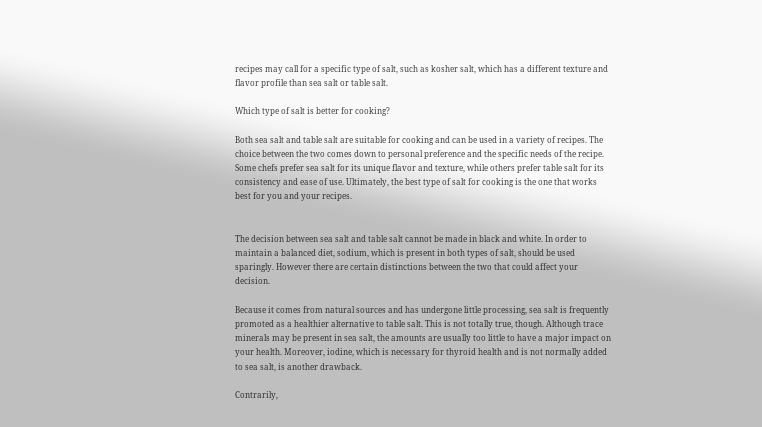recipes may call for a specific type of salt, such as kosher salt, which has a different texture and flavor profile than sea salt or table salt.

Which type of salt is better for cooking?

Both sea salt and table salt are suitable for cooking and can be used in a variety of recipes. The choice between the two comes down to personal preference and the specific needs of the recipe. Some chefs prefer sea salt for its unique flavor and texture, while others prefer table salt for its consistency and ease of use. Ultimately, the best type of salt for cooking is the one that works best for you and your recipes.


The decision between sea salt and table salt cannot be made in black and white. In order to maintain a balanced diet, sodium, which is present in both types of salt, should be used sparingly. However there are certain distinctions between the two that could affect your decision.

Because it comes from natural sources and has undergone little processing, sea salt is frequently promoted as a healthier alternative to table salt. This is not totally true, though. Although trace minerals may be present in sea salt, the amounts are usually too little to have a major impact on your health. Moreover, iodine, which is necessary for thyroid health and is not normally added to sea salt, is another drawback.

Contrarily,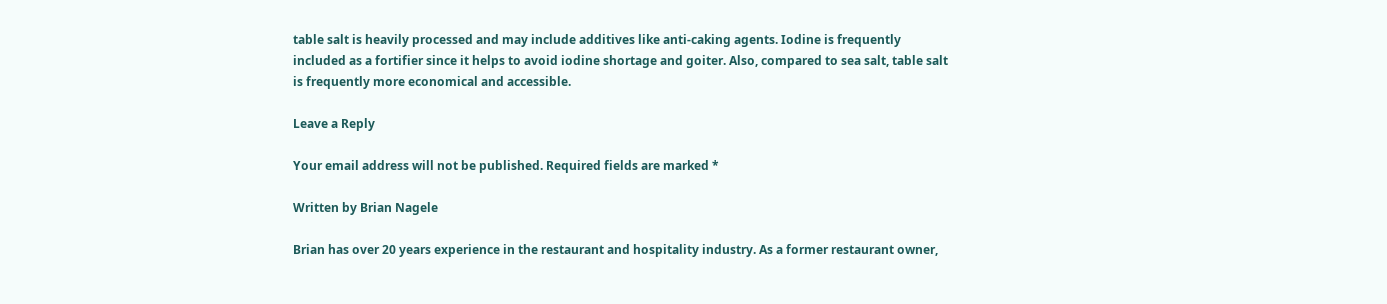table salt is heavily processed and may include additives like anti-caking agents. Iodine is frequently included as a fortifier since it helps to avoid iodine shortage and goiter. Also, compared to sea salt, table salt is frequently more economical and accessible.

Leave a Reply

Your email address will not be published. Required fields are marked *

Written by Brian Nagele

Brian has over 20 years experience in the restaurant and hospitality industry. As a former restaurant owner,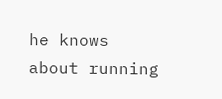he knows about running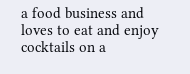a food business and loves to eat and enjoy cocktails on a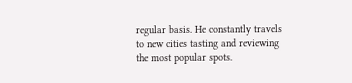regular basis. He constantly travels to new cities tasting and reviewing the most popular spots.